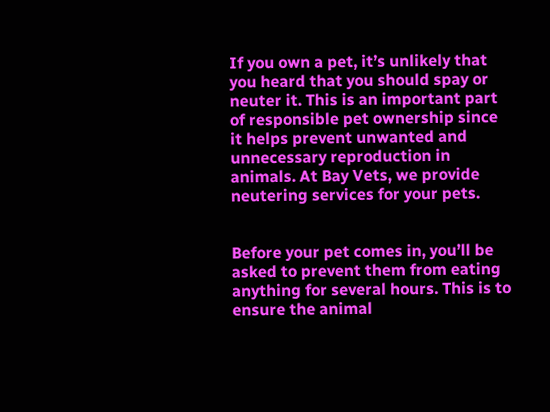If you own a pet, it’s unlikely that you heard that you should spay or neuter it. This is an important part of responsible pet ownership since it helps prevent unwanted and unnecessary reproduction in animals. At Bay Vets, we provide neutering services for your pets.


Before your pet comes in, you’ll be asked to prevent them from eating anything for several hours. This is to ensure the animal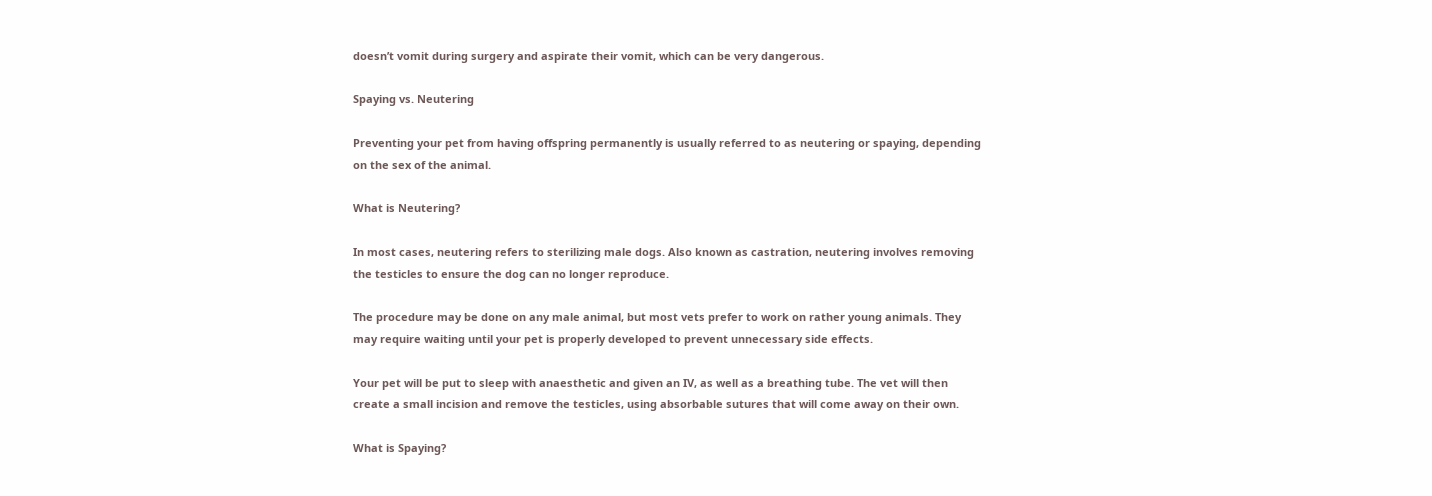doesn’t vomit during surgery and aspirate their vomit, which can be very dangerous.

Spaying vs. Neutering

Preventing your pet from having offspring permanently is usually referred to as neutering or spaying, depending on the sex of the animal.

What is Neutering?

In most cases, neutering refers to sterilizing male dogs. Also known as castration, neutering involves removing the testicles to ensure the dog can no longer reproduce.

The procedure may be done on any male animal, but most vets prefer to work on rather young animals. They may require waiting until your pet is properly developed to prevent unnecessary side effects.

Your pet will be put to sleep with anaesthetic and given an IV, as well as a breathing tube. The vet will then create a small incision and remove the testicles, using absorbable sutures that will come away on their own.

What is Spaying?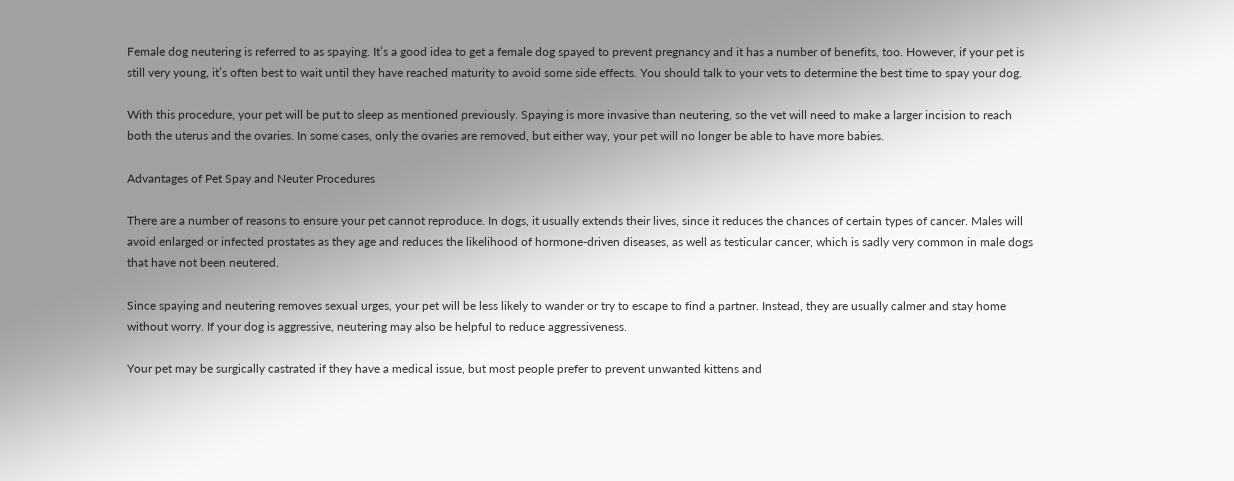Female dog neutering is referred to as spaying. It’s a good idea to get a female dog spayed to prevent pregnancy and it has a number of benefits, too. However, if your pet is still very young, it’s often best to wait until they have reached maturity to avoid some side effects. You should talk to your vets to determine the best time to spay your dog.

With this procedure, your pet will be put to sleep as mentioned previously. Spaying is more invasive than neutering, so the vet will need to make a larger incision to reach both the uterus and the ovaries. In some cases, only the ovaries are removed, but either way, your pet will no longer be able to have more babies.

Advantages of Pet Spay and Neuter Procedures

There are a number of reasons to ensure your pet cannot reproduce. In dogs, it usually extends their lives, since it reduces the chances of certain types of cancer. Males will avoid enlarged or infected prostates as they age and reduces the likelihood of hormone-driven diseases, as well as testicular cancer, which is sadly very common in male dogs that have not been neutered.

Since spaying and neutering removes sexual urges, your pet will be less likely to wander or try to escape to find a partner. Instead, they are usually calmer and stay home without worry. If your dog is aggressive, neutering may also be helpful to reduce aggressiveness.

Your pet may be surgically castrated if they have a medical issue, but most people prefer to prevent unwanted kittens and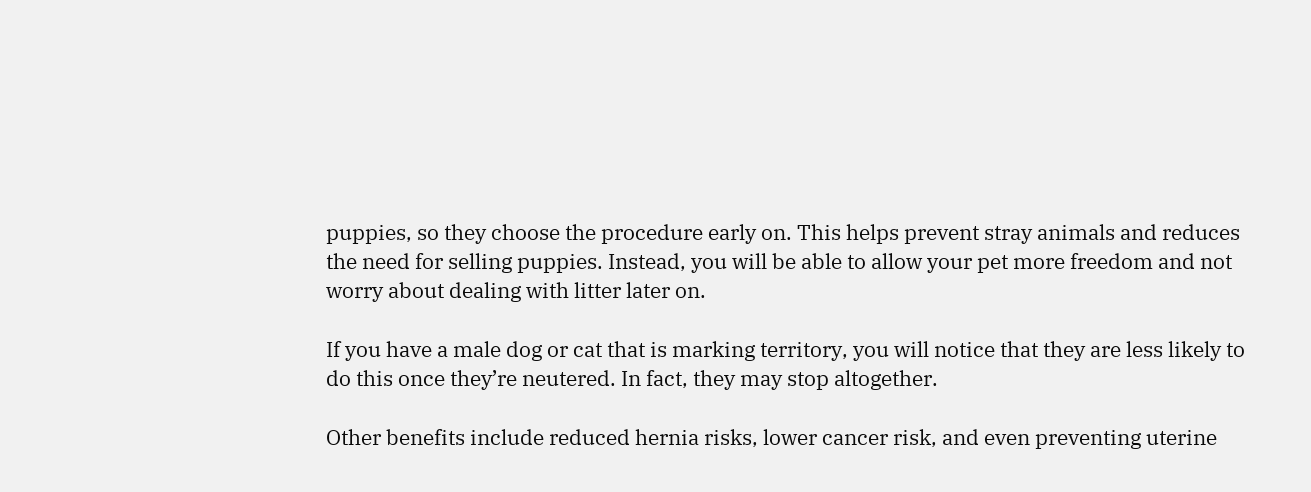puppies, so they choose the procedure early on. This helps prevent stray animals and reduces the need for selling puppies. Instead, you will be able to allow your pet more freedom and not worry about dealing with litter later on.

If you have a male dog or cat that is marking territory, you will notice that they are less likely to do this once they’re neutered. In fact, they may stop altogether.

Other benefits include reduced hernia risks, lower cancer risk, and even preventing uterine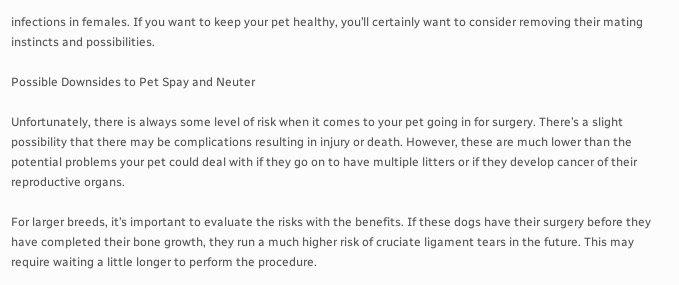infections in females. If you want to keep your pet healthy, you’ll certainly want to consider removing their mating instincts and possibilities.

Possible Downsides to Pet Spay and Neuter

Unfortunately, there is always some level of risk when it comes to your pet going in for surgery. There’s a slight possibility that there may be complications resulting in injury or death. However, these are much lower than the potential problems your pet could deal with if they go on to have multiple litters or if they develop cancer of their reproductive organs.

For larger breeds, it’s important to evaluate the risks with the benefits. If these dogs have their surgery before they have completed their bone growth, they run a much higher risk of cruciate ligament tears in the future. This may require waiting a little longer to perform the procedure.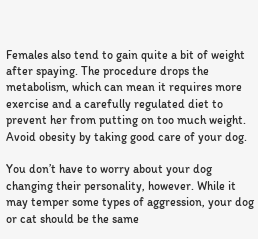Females also tend to gain quite a bit of weight after spaying. The procedure drops the metabolism, which can mean it requires more exercise and a carefully regulated diet to prevent her from putting on too much weight. Avoid obesity by taking good care of your dog.

You don’t have to worry about your dog changing their personality, however. While it may temper some types of aggression, your dog or cat should be the same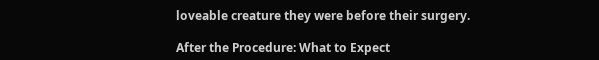loveable creature they were before their surgery.

After the Procedure: What to Expect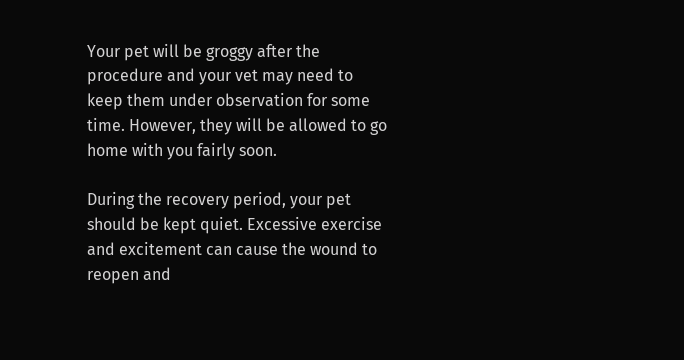Your pet will be groggy after the procedure and your vet may need to keep them under observation for some time. However, they will be allowed to go home with you fairly soon.

During the recovery period, your pet should be kept quiet. Excessive exercise and excitement can cause the wound to reopen and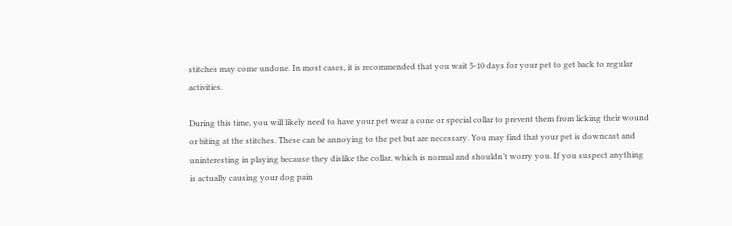stitches may come undone. In most cases, it is recommended that you wait 5-10 days for your pet to get back to regular activities.

During this time, you will likely need to have your pet wear a cone or special collar to prevent them from licking their wound or biting at the stitches. These can be annoying to the pet but are necessary. You may find that your pet is downcast and uninteresting in playing because they dislike the collar, which is normal and shouldn’t worry you. If you suspect anything is actually causing your dog pain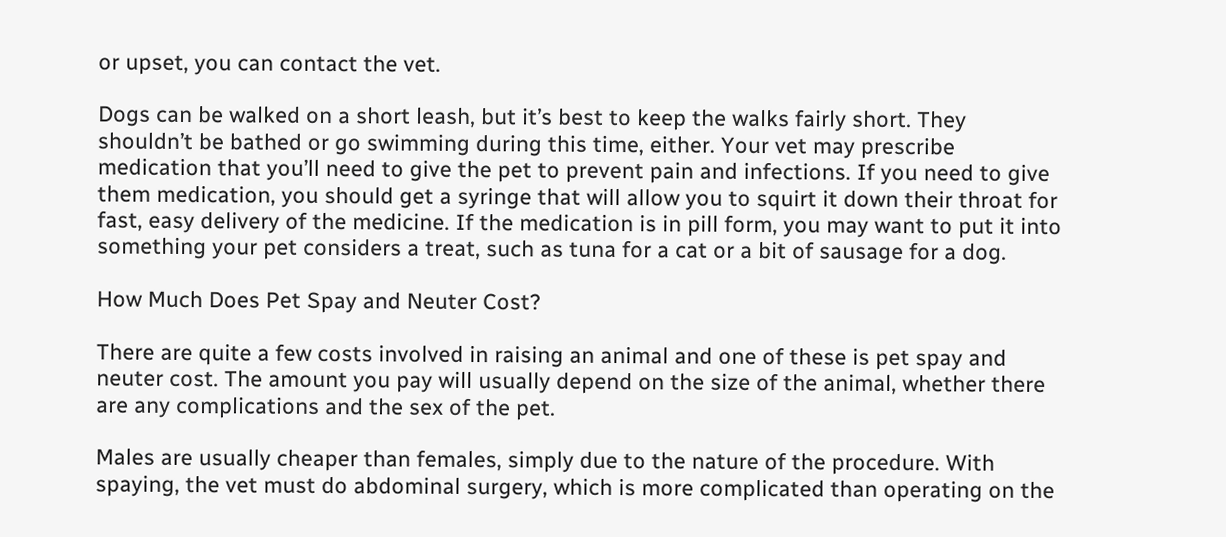or upset, you can contact the vet.

Dogs can be walked on a short leash, but it’s best to keep the walks fairly short. They shouldn’t be bathed or go swimming during this time, either. Your vet may prescribe medication that you’ll need to give the pet to prevent pain and infections. If you need to give them medication, you should get a syringe that will allow you to squirt it down their throat for fast, easy delivery of the medicine. If the medication is in pill form, you may want to put it into something your pet considers a treat, such as tuna for a cat or a bit of sausage for a dog.

How Much Does Pet Spay and Neuter Cost?

There are quite a few costs involved in raising an animal and one of these is pet spay and neuter cost. The amount you pay will usually depend on the size of the animal, whether there are any complications and the sex of the pet.

Males are usually cheaper than females, simply due to the nature of the procedure. With spaying, the vet must do abdominal surgery, which is more complicated than operating on the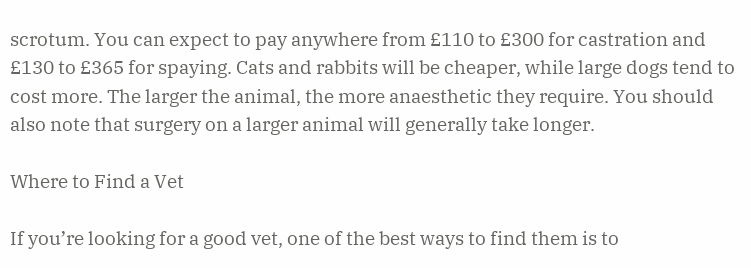scrotum. You can expect to pay anywhere from £110 to £300 for castration and £130 to £365 for spaying. Cats and rabbits will be cheaper, while large dogs tend to cost more. The larger the animal, the more anaesthetic they require. You should also note that surgery on a larger animal will generally take longer.

Where to Find a Vet

If you’re looking for a good vet, one of the best ways to find them is to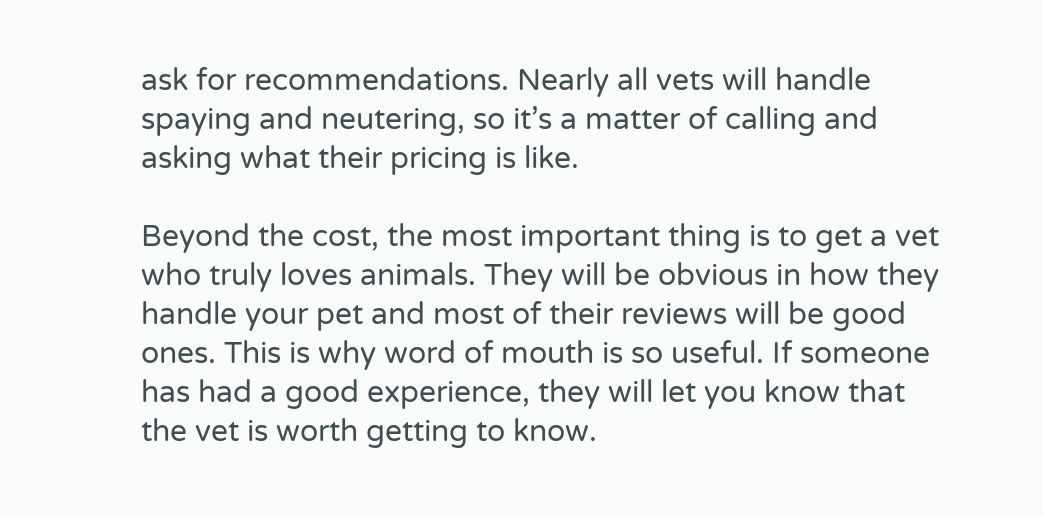ask for recommendations. Nearly all vets will handle spaying and neutering, so it’s a matter of calling and asking what their pricing is like.

Beyond the cost, the most important thing is to get a vet who truly loves animals. They will be obvious in how they handle your pet and most of their reviews will be good ones. This is why word of mouth is so useful. If someone has had a good experience, they will let you know that the vet is worth getting to know.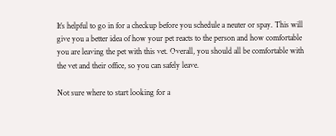It’s helpful to go in for a checkup before you schedule a neuter or spay. This will give you a better idea of how your pet reacts to the person and how comfortable you are leaving the pet with this vet. Overall, you should all be comfortable with the vet and their office, so you can safely leave.

Not sure where to start looking for a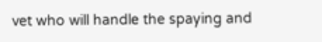vet who will handle the spaying and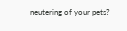neutering of your pets?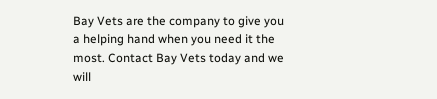Bay Vets are the company to give you a helping hand when you need it the most. Contact Bay Vets today and we will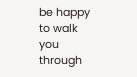be happy to walk you through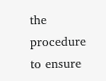the procedure to ensure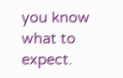you know what to expect.